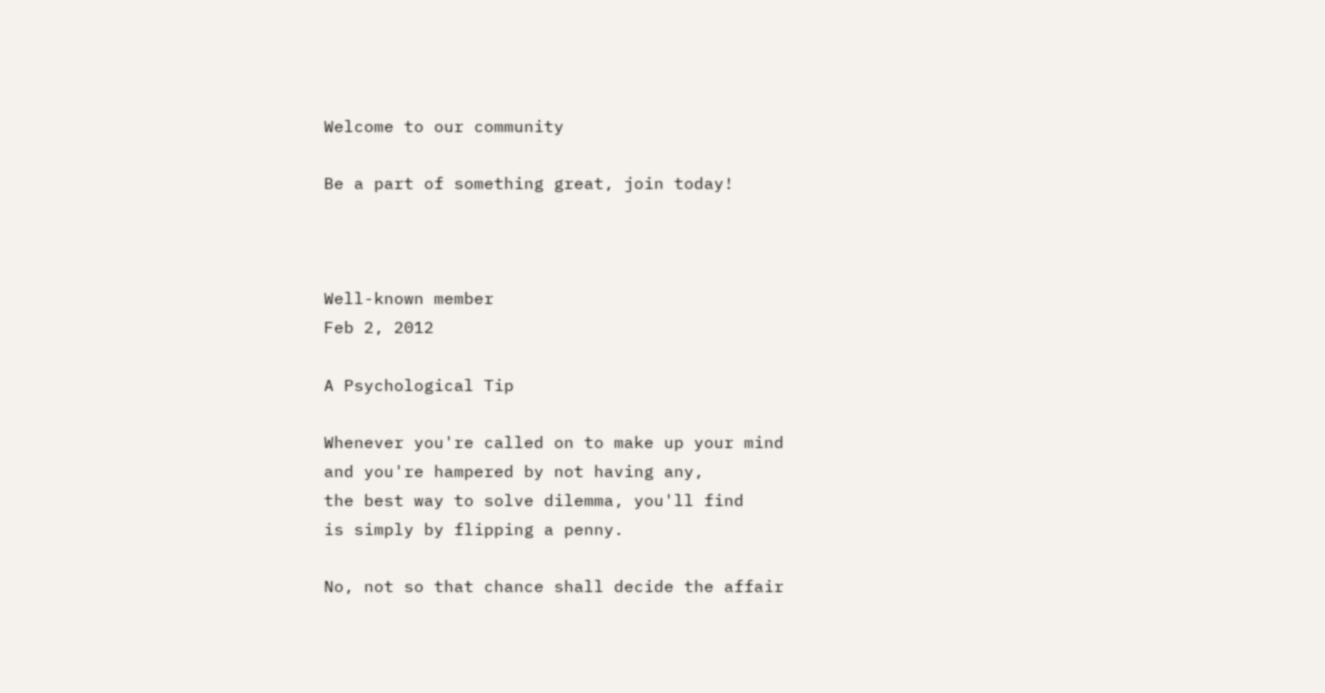Welcome to our community

Be a part of something great, join today!



Well-known member
Feb 2, 2012

A Psychological Tip

Whenever you're called on to make up your mind
and you're hampered by not having any,
the best way to solve dilemma, you'll find
is simply by flipping a penny.

No, not so that chance shall decide the affair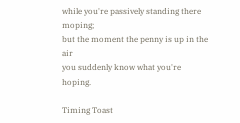while you're passively standing there moping;
but the moment the penny is up in the air
you suddenly know what you're hoping.

Timing Toast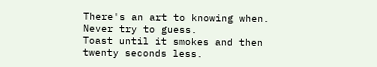There's an art to knowing when.
Never try to guess.
Toast until it smokes and then
twenty seconds less.